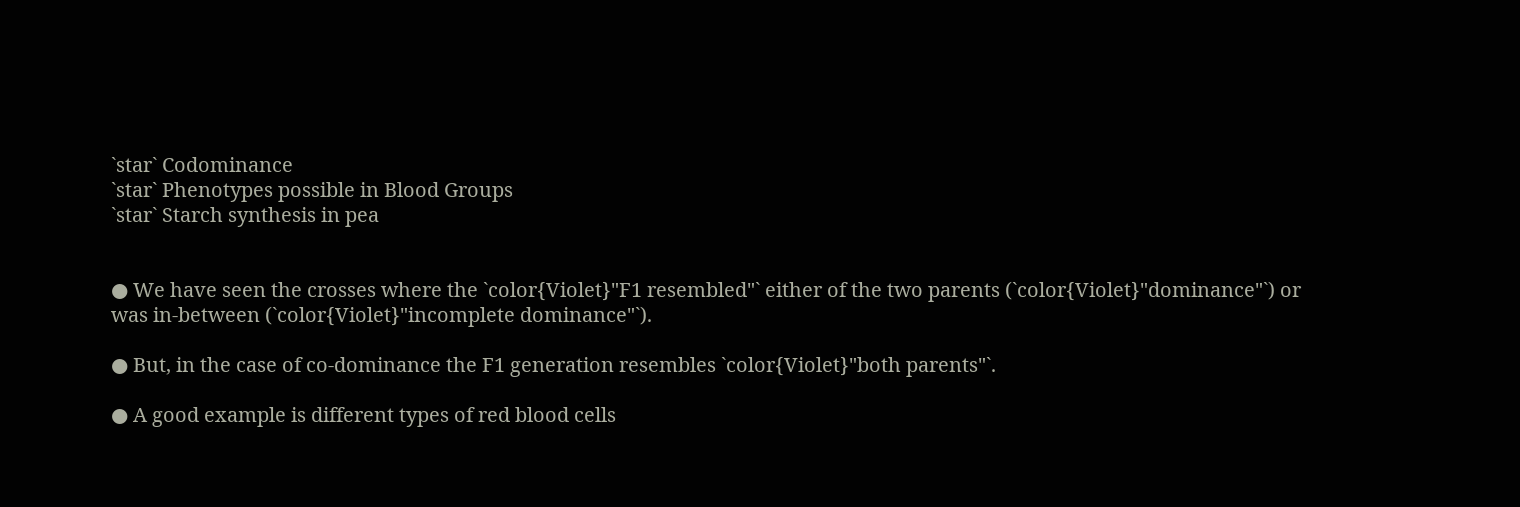`star` Codominance
`star` Phenotypes possible in Blood Groups
`star` Starch synthesis in pea


● We have seen the crosses where the `color{Violet}"F1 resembled"` either of the two parents (`color{Violet}"dominance"`) or was in-between (`color{Violet}"incomplete dominance"`).

● But, in the case of co-dominance the F1 generation resembles `color{Violet}"both parents"`.

● A good example is different types of red blood cells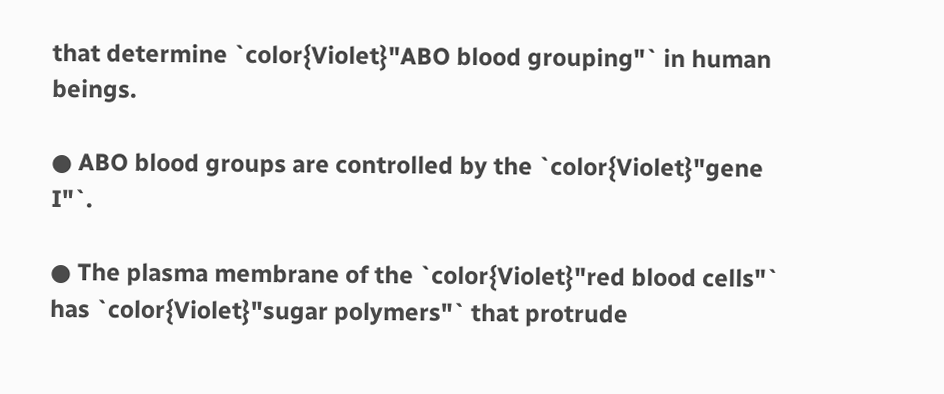that determine `color{Violet}"ABO blood grouping"` in human beings.

● ABO blood groups are controlled by the `color{Violet}"gene I"`.

● The plasma membrane of the `color{Violet}"red blood cells"` has `color{Violet}"sugar polymers"` that protrude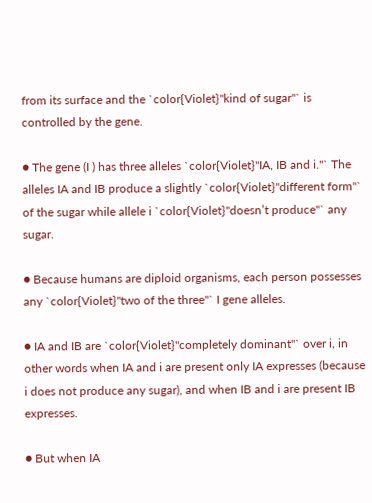from its surface and the `color{Violet}"kind of sugar"` is controlled by the gene.

● The gene (I ) has three alleles `color{Violet}"IA, IB and i."` The alleles IA and IB produce a slightly `color{Violet}"different form"` of the sugar while allele i `color{Violet}"doesn’t produce"` any sugar.

● Because humans are diploid organisms, each person possesses any `color{Violet}"two of the three"` I gene alleles.

● IA and IB are `color{Violet}"completely dominant"` over i, in other words when IA and i are present only IA expresses (because i does not produce any sugar), and when IB and i are present IB expresses.

● But when IA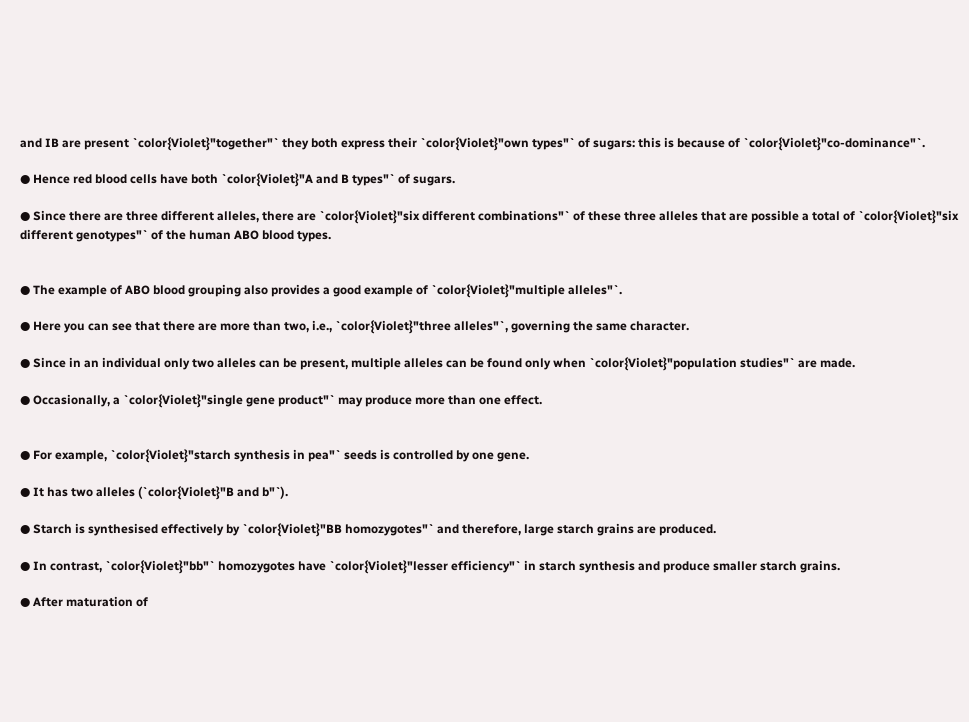and IB are present `color{Violet}"together"` they both express their `color{Violet}"own types"` of sugars: this is because of `color{Violet}"co-dominance"`.

● Hence red blood cells have both `color{Violet}"A and B types"` of sugars.

● Since there are three different alleles, there are `color{Violet}"six different combinations"` of these three alleles that are possible a total of `color{Violet}"six different genotypes"` of the human ABO blood types.


● The example of ABO blood grouping also provides a good example of `color{Violet}"multiple alleles"`.

● Here you can see that there are more than two, i.e., `color{Violet}"three alleles"`, governing the same character.

● Since in an individual only two alleles can be present, multiple alleles can be found only when `color{Violet}"population studies"` are made.

● Occasionally, a `color{Violet}"single gene product"` may produce more than one effect.


● For example, `color{Violet}"starch synthesis in pea"` seeds is controlled by one gene.

● It has two alleles (`color{Violet}"B and b"`).

● Starch is synthesised effectively by `color{Violet}"BB homozygotes"` and therefore, large starch grains are produced.

● In contrast, `color{Violet}"bb"` homozygotes have `color{Violet}"lesser efficiency"` in starch synthesis and produce smaller starch grains.

● After maturation of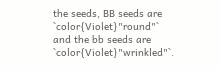the seeds, BB seeds are `color{Violet}"round"` and the bb seeds are `color{Violet}"wrinkled"`.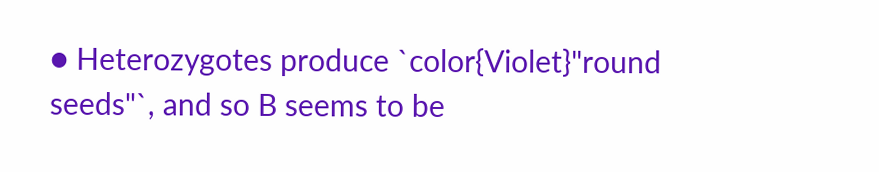● Heterozygotes produce `color{Violet}"round seeds"`, and so B seems to be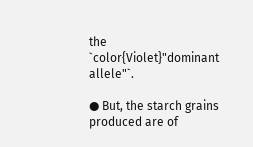the `color{Violet}"dominant allele"`.

● But, the starch grains produced are of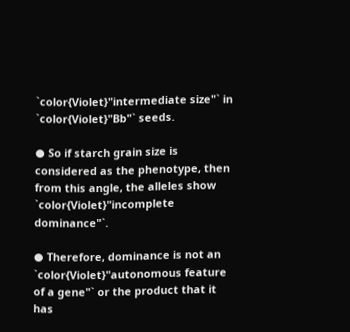`color{Violet}"intermediate size"` in `color{Violet}"Bb"` seeds.

● So if starch grain size is considered as the phenotype, then from this angle, the alleles show `color{Violet}"incomplete dominance"`.

● Therefore, dominance is not an `color{Violet}"autonomous feature of a gene"` or the product that it has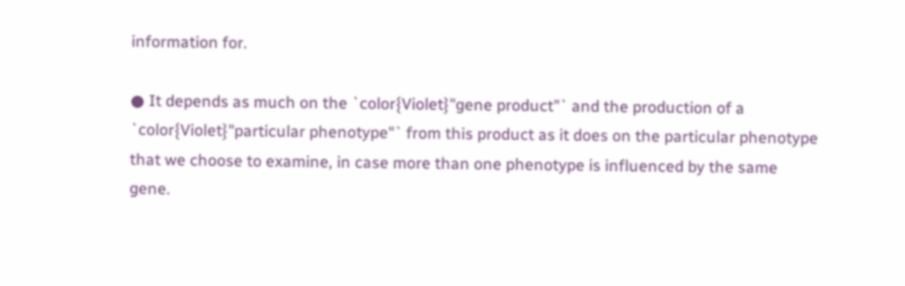information for.

● It depends as much on the `color{Violet}"gene product"` and the production of a `color{Violet}"particular phenotype"` from this product as it does on the particular phenotype that we choose to examine, in case more than one phenotype is influenced by the same gene.